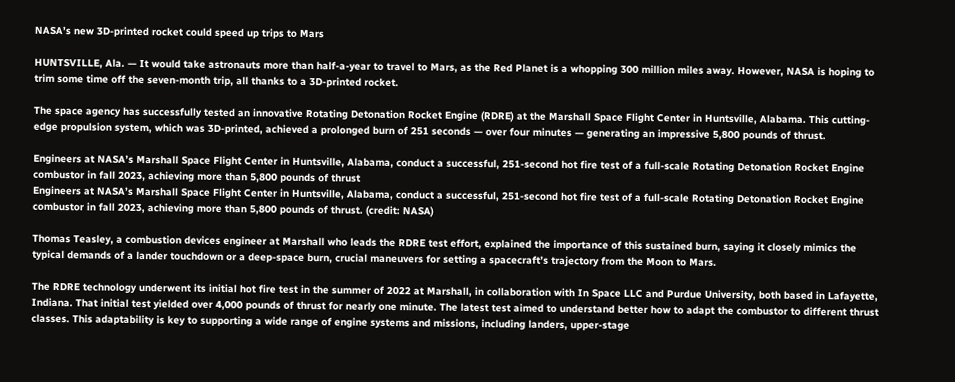NASA’s new 3D-printed rocket could speed up trips to Mars

HUNTSVILLE, Ala. — It would take astronauts more than half-a-year to travel to Mars, as the Red Planet is a whopping 300 million miles away. However, NASA is hoping to trim some time off the seven-month trip, all thanks to a 3D-printed rocket.

The space agency has successfully tested an innovative Rotating Detonation Rocket Engine (RDRE) at the Marshall Space Flight Center in Huntsville, Alabama. This cutting-edge propulsion system, which was 3D-printed, achieved a prolonged burn of 251 seconds — over four minutes — generating an impressive 5,800 pounds of thrust.

Engineers at NASA’s Marshall Space Flight Center in Huntsville, Alabama, conduct a successful, 251-second hot fire test of a full-scale Rotating Detonation Rocket Engine combustor in fall 2023, achieving more than 5,800 pounds of thrust
Engineers at NASA’s Marshall Space Flight Center in Huntsville, Alabama, conduct a successful, 251-second hot fire test of a full-scale Rotating Detonation Rocket Engine combustor in fall 2023, achieving more than 5,800 pounds of thrust. (credit: NASA)

Thomas Teasley, a combustion devices engineer at Marshall who leads the RDRE test effort, explained the importance of this sustained burn, saying it closely mimics the typical demands of a lander touchdown or a deep-space burn, crucial maneuvers for setting a spacecraft’s trajectory from the Moon to Mars.

The RDRE technology underwent its initial hot fire test in the summer of 2022 at Marshall, in collaboration with In Space LLC and Purdue University, both based in Lafayette, Indiana. That initial test yielded over 4,000 pounds of thrust for nearly one minute. The latest test aimed to understand better how to adapt the combustor to different thrust classes. This adaptability is key to supporting a wide range of engine systems and missions, including landers, upper-stage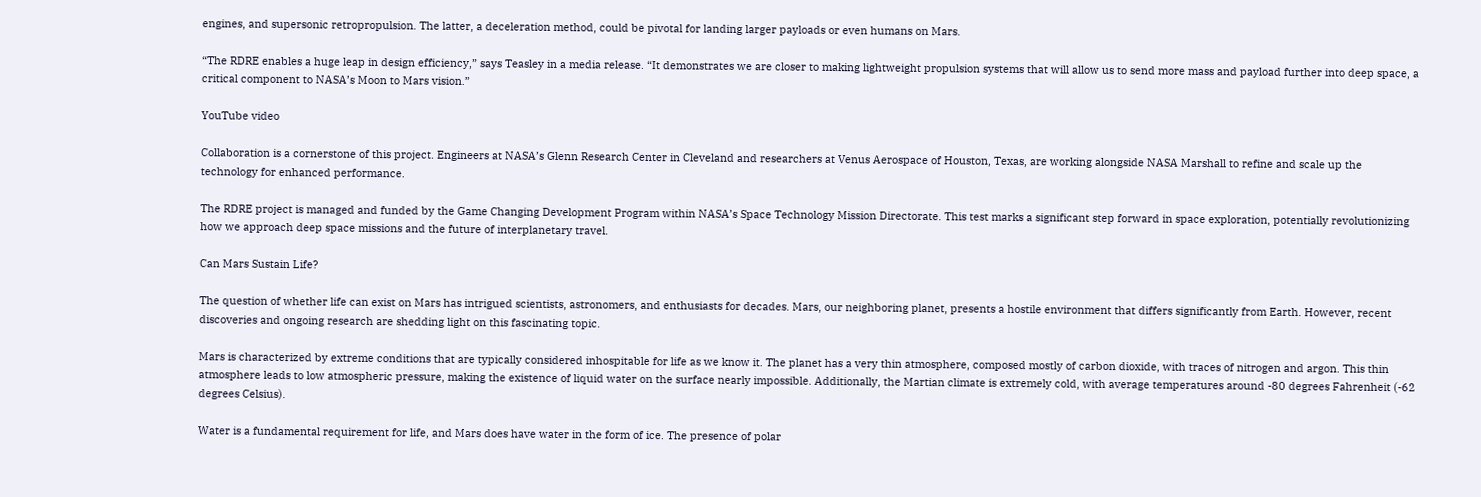engines, and supersonic retropropulsion. The latter, a deceleration method, could be pivotal for landing larger payloads or even humans on Mars.

“The RDRE enables a huge leap in design efficiency,” says Teasley in a media release. “It demonstrates we are closer to making lightweight propulsion systems that will allow us to send more mass and payload further into deep space, a critical component to NASA’s Moon to Mars vision.”

YouTube video

Collaboration is a cornerstone of this project. Engineers at NASA’s Glenn Research Center in Cleveland and researchers at Venus Aerospace of Houston, Texas, are working alongside NASA Marshall to refine and scale up the technology for enhanced performance.

The RDRE project is managed and funded by the Game Changing Development Program within NASA’s Space Technology Mission Directorate. This test marks a significant step forward in space exploration, potentially revolutionizing how we approach deep space missions and the future of interplanetary travel.

Can Mars Sustain Life?

The question of whether life can exist on Mars has intrigued scientists, astronomers, and enthusiasts for decades. Mars, our neighboring planet, presents a hostile environment that differs significantly from Earth. However, recent discoveries and ongoing research are shedding light on this fascinating topic.

Mars is characterized by extreme conditions that are typically considered inhospitable for life as we know it. The planet has a very thin atmosphere, composed mostly of carbon dioxide, with traces of nitrogen and argon. This thin atmosphere leads to low atmospheric pressure, making the existence of liquid water on the surface nearly impossible. Additionally, the Martian climate is extremely cold, with average temperatures around -80 degrees Fahrenheit (-62 degrees Celsius).

Water is a fundamental requirement for life, and Mars does have water in the form of ice. The presence of polar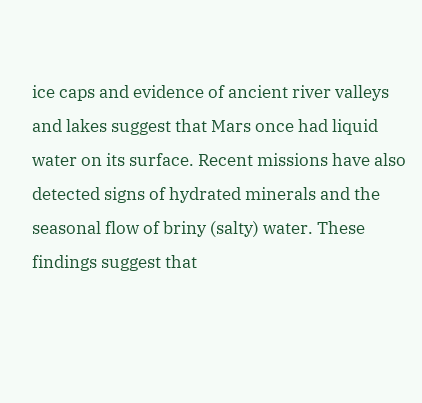ice caps and evidence of ancient river valleys and lakes suggest that Mars once had liquid water on its surface. Recent missions have also detected signs of hydrated minerals and the seasonal flow of briny (salty) water. These findings suggest that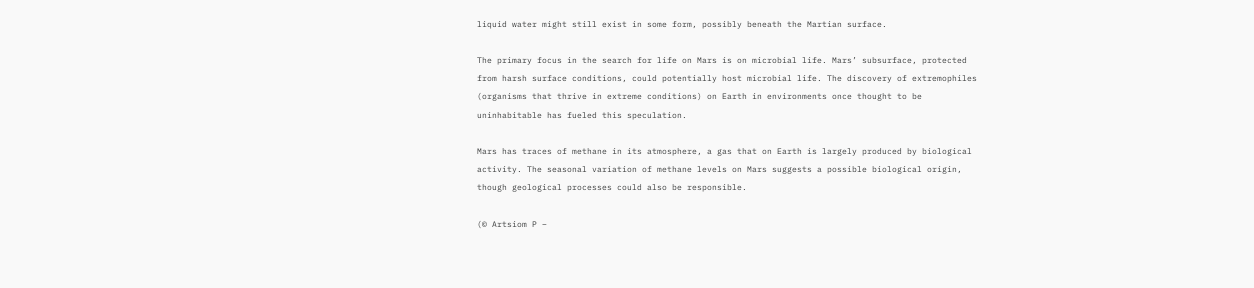liquid water might still exist in some form, possibly beneath the Martian surface.

The primary focus in the search for life on Mars is on microbial life. Mars’ subsurface, protected from harsh surface conditions, could potentially host microbial life. The discovery of extremophiles (organisms that thrive in extreme conditions) on Earth in environments once thought to be uninhabitable has fueled this speculation.

Mars has traces of methane in its atmosphere, a gas that on Earth is largely produced by biological activity. The seasonal variation of methane levels on Mars suggests a possible biological origin, though geological processes could also be responsible.

(© Artsiom P –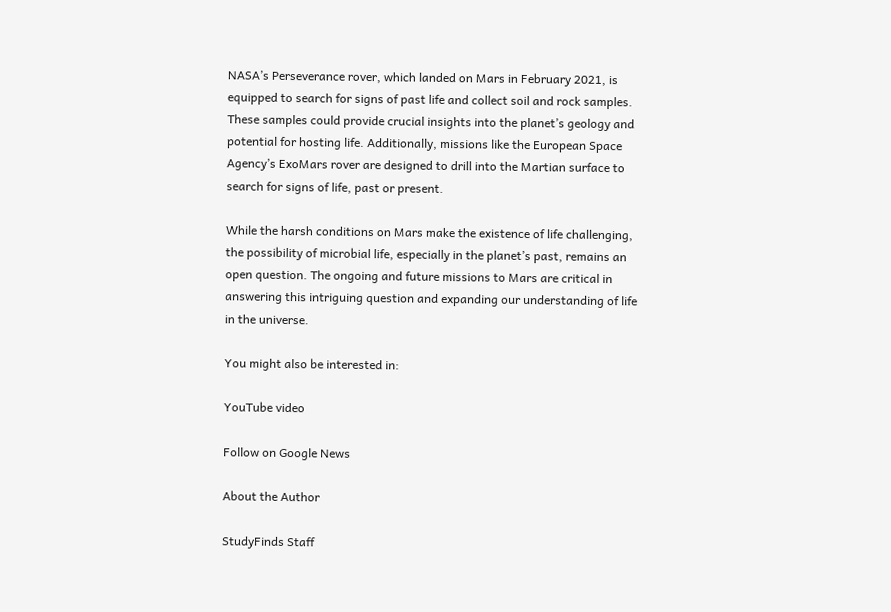NASA’s Perseverance rover, which landed on Mars in February 2021, is equipped to search for signs of past life and collect soil and rock samples. These samples could provide crucial insights into the planet’s geology and potential for hosting life. Additionally, missions like the European Space Agency’s ExoMars rover are designed to drill into the Martian surface to search for signs of life, past or present.

While the harsh conditions on Mars make the existence of life challenging, the possibility of microbial life, especially in the planet’s past, remains an open question. The ongoing and future missions to Mars are critical in answering this intriguing question and expanding our understanding of life in the universe.

You might also be interested in:

YouTube video

Follow on Google News

About the Author

StudyFinds Staff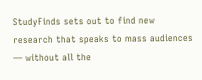StudyFinds sets out to find new research that speaks to mass audiences — without all the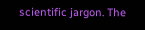scientific jargon. The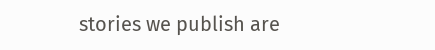stories we publish are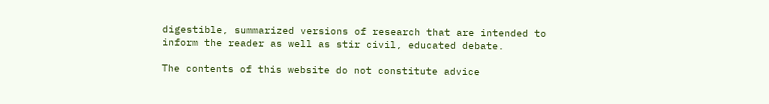digestible, summarized versions of research that are intended to inform the reader as well as stir civil, educated debate.

The contents of this website do not constitute advice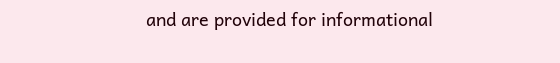and are provided for informational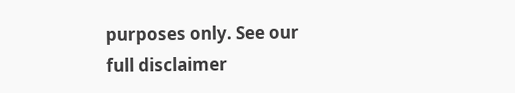purposes only. See our full disclaimer